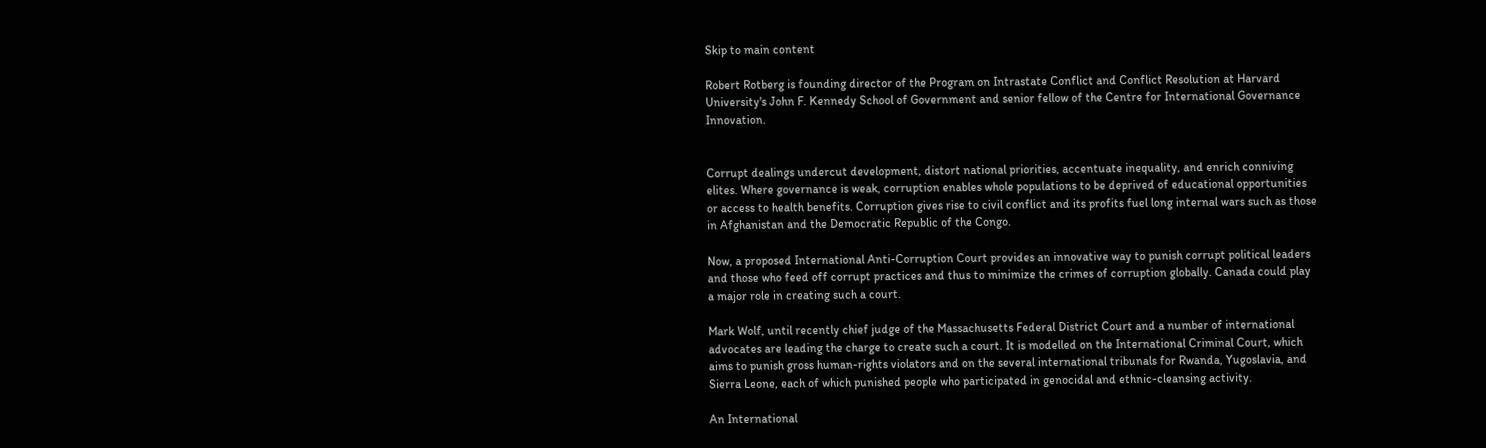Skip to main content

Robert Rotberg is founding director of the Program on Intrastate Conflict and Conflict Resolution at Harvard University's John F. Kennedy School of Government and senior fellow of the Centre for International Governance Innovation.


Corrupt dealings undercut development, distort national priorities, accentuate inequality, and enrich conniving elites. Where governance is weak, corruption enables whole populations to be deprived of educational opportunities or access to health benefits. Corruption gives rise to civil conflict and its profits fuel long internal wars such as those in Afghanistan and the Democratic Republic of the Congo.

Now, a proposed International Anti-Corruption Court provides an innovative way to punish corrupt political leaders and those who feed off corrupt practices and thus to minimize the crimes of corruption globally. Canada could play a major role in creating such a court.

Mark Wolf, until recently chief judge of the Massachusetts Federal District Court and a number of international advocates are leading the charge to create such a court. It is modelled on the International Criminal Court, which aims to punish gross human-rights violators and on the several international tribunals for Rwanda, Yugoslavia, and Sierra Leone, each of which punished people who participated in genocidal and ethnic-cleansing activity.

An International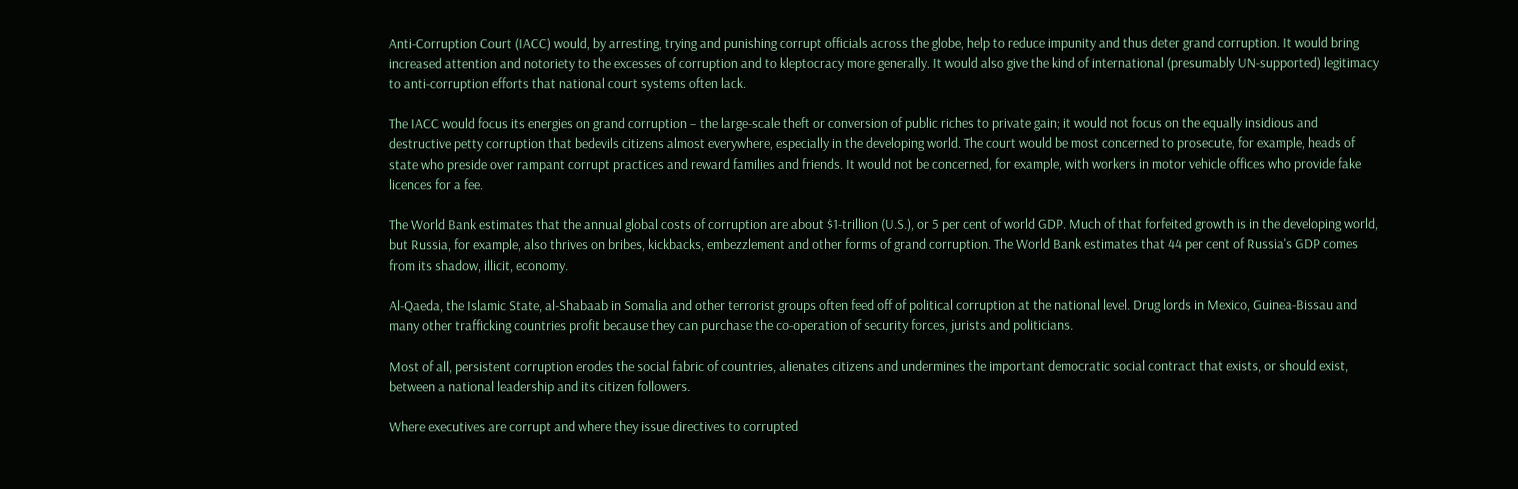Anti-Corruption Court (IACC) would, by arresting, trying and punishing corrupt officials across the globe, help to reduce impunity and thus deter grand corruption. It would bring increased attention and notoriety to the excesses of corruption and to kleptocracy more generally. It would also give the kind of international (presumably UN-supported) legitimacy to anti-corruption efforts that national court systems often lack.

The IACC would focus its energies on grand corruption – the large-scale theft or conversion of public riches to private gain; it would not focus on the equally insidious and destructive petty corruption that bedevils citizens almost everywhere, especially in the developing world. The court would be most concerned to prosecute, for example, heads of state who preside over rampant corrupt practices and reward families and friends. It would not be concerned, for example, with workers in motor vehicle offices who provide fake licences for a fee.

The World Bank estimates that the annual global costs of corruption are about $1-trillion (U.S.), or 5 per cent of world GDP. Much of that forfeited growth is in the developing world, but Russia, for example, also thrives on bribes, kickbacks, embezzlement and other forms of grand corruption. The World Bank estimates that 44 per cent of Russia's GDP comes from its shadow, illicit, economy.

Al-Qaeda, the Islamic State, al-Shabaab in Somalia and other terrorist groups often feed off of political corruption at the national level. Drug lords in Mexico, Guinea-Bissau and many other trafficking countries profit because they can purchase the co-operation of security forces, jurists and politicians.

Most of all, persistent corruption erodes the social fabric of countries, alienates citizens and undermines the important democratic social contract that exists, or should exist, between a national leadership and its citizen followers.

Where executives are corrupt and where they issue directives to corrupted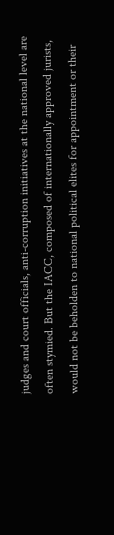judges and court officials, anti-corruption initiatives at the national level are often stymied. But the IACC, composed of internationally approved jurists, would not be beholden to national political elites for appointment or their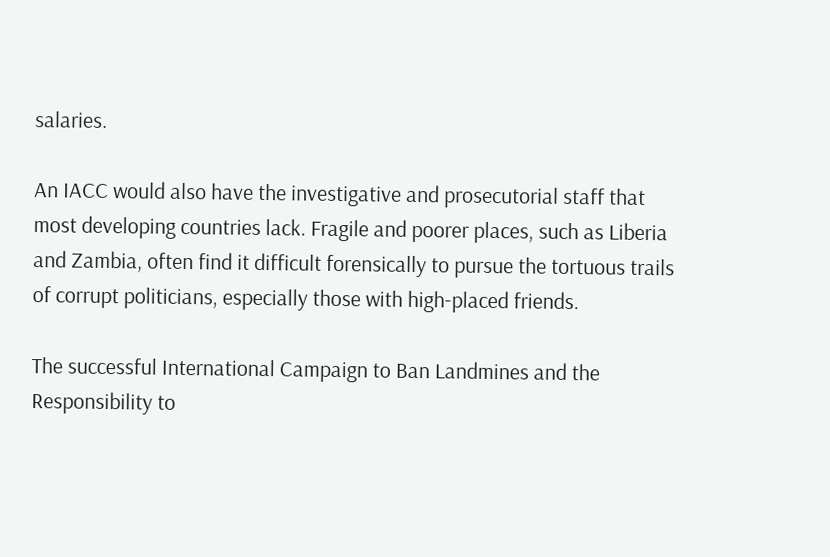salaries.

An IACC would also have the investigative and prosecutorial staff that most developing countries lack. Fragile and poorer places, such as Liberia and Zambia, often find it difficult forensically to pursue the tortuous trails of corrupt politicians, especially those with high-placed friends.

The successful International Campaign to Ban Landmines and the Responsibility to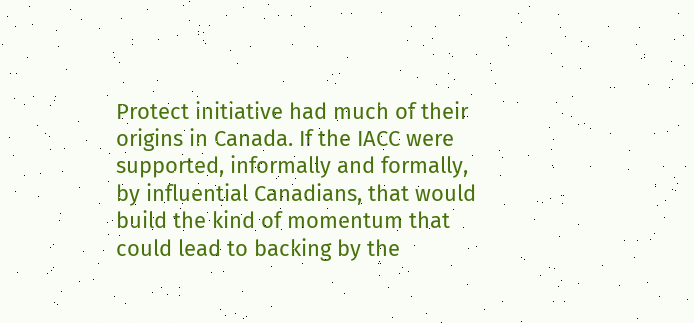Protect initiative had much of their origins in Canada. If the IACC were supported, informally and formally, by influential Canadians, that would build the kind of momentum that could lead to backing by the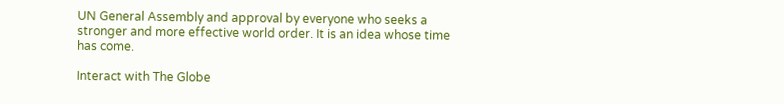UN General Assembly and approval by everyone who seeks a stronger and more effective world order. It is an idea whose time has come.

Interact with The Globe